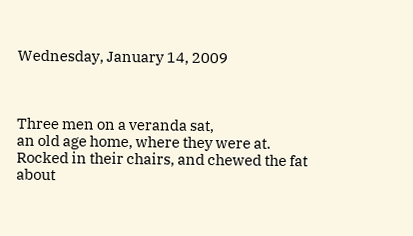Wednesday, January 14, 2009



Three men on a veranda sat,
an old age home, where they were at.
Rocked in their chairs, and chewed the fat
about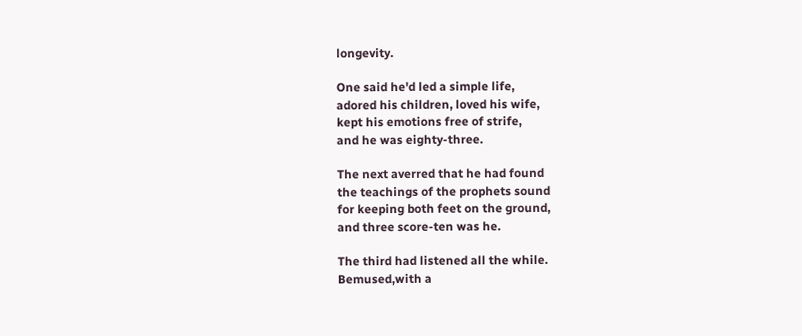longevity.

One said he'd led a simple life,
adored his children, loved his wife,
kept his emotions free of strife,
and he was eighty-three.

The next averred that he had found
the teachings of the prophets sound
for keeping both feet on the ground,
and three score-ten was he.

The third had listened all the while.
Bemused,with a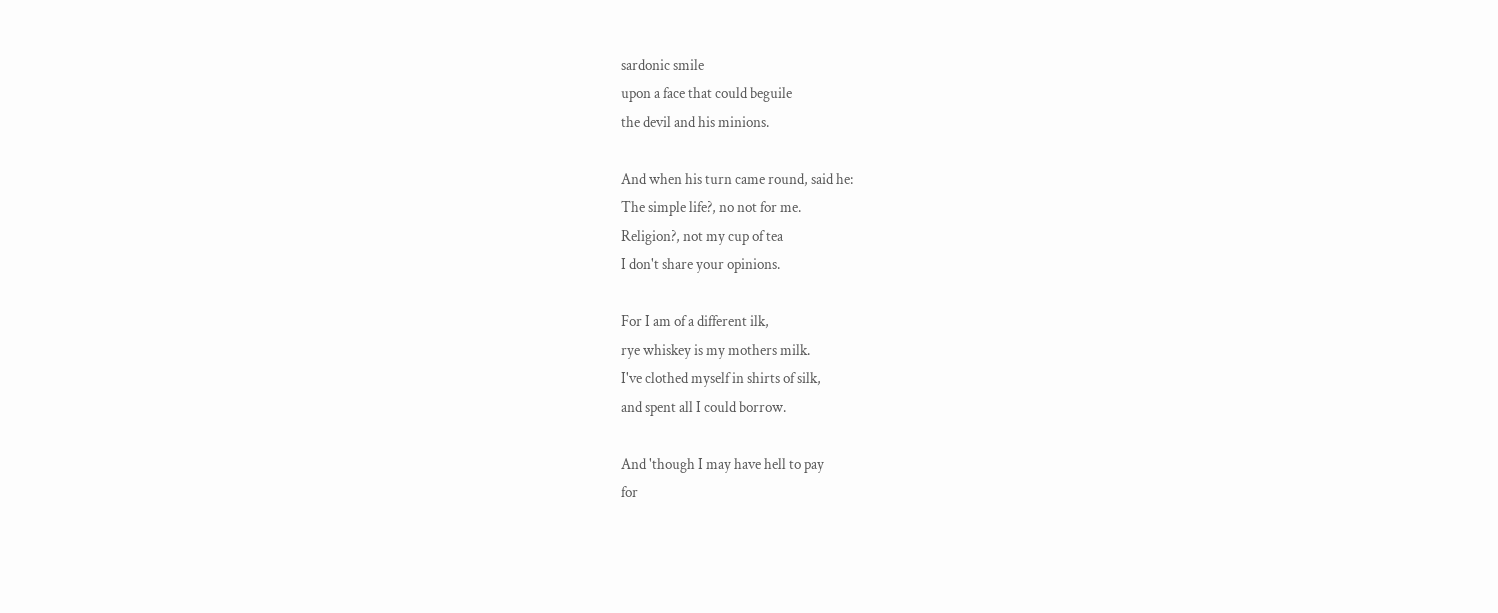sardonic smile
upon a face that could beguile
the devil and his minions.

And when his turn came round, said he:
The simple life?, no not for me.
Religion?, not my cup of tea
I don't share your opinions.

For I am of a different ilk,
rye whiskey is my mothers milk.
I've clothed myself in shirts of silk,
and spent all I could borrow.

And 'though I may have hell to pay
for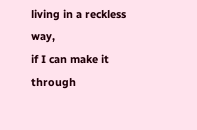living in a reckless way,
if I can make it through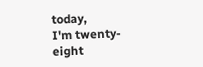today,
I'm twenty-eight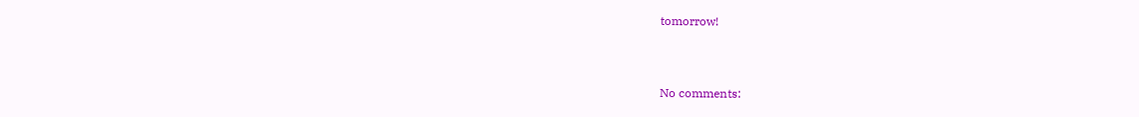tomorrow!



No comments: